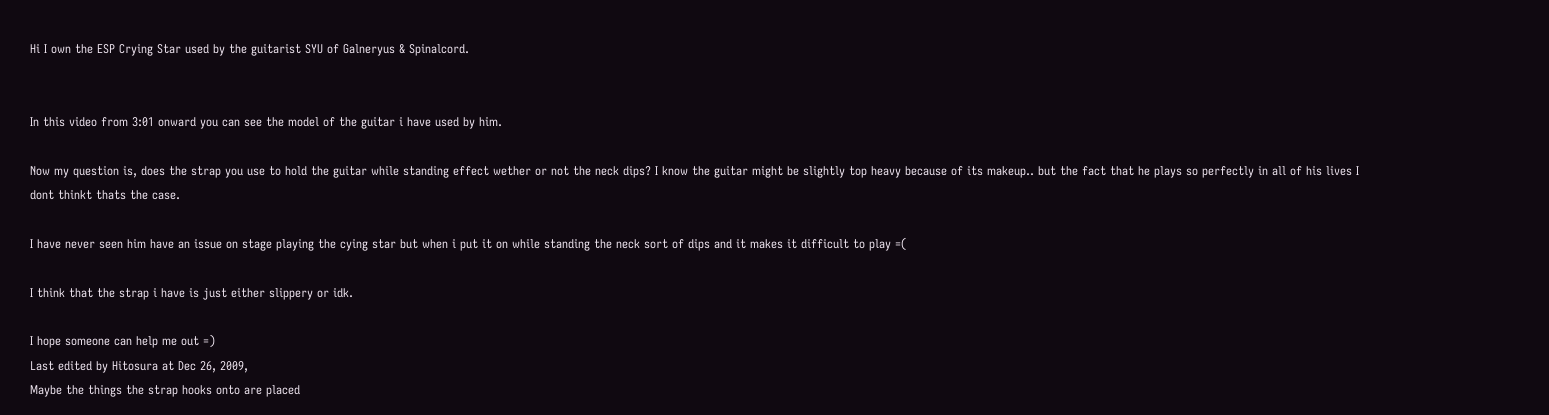Hi I own the ESP Crying Star used by the guitarist SYU of Galneryus & Spinalcord.


In this video from 3:01 onward you can see the model of the guitar i have used by him.

Now my question is, does the strap you use to hold the guitar while standing effect wether or not the neck dips? I know the guitar might be slightly top heavy because of its makeup.. but the fact that he plays so perfectly in all of his lives I dont thinkt thats the case.

I have never seen him have an issue on stage playing the cying star but when i put it on while standing the neck sort of dips and it makes it difficult to play =(

I think that the strap i have is just either slippery or idk.

I hope someone can help me out =)
Last edited by Hitosura at Dec 26, 2009,
Maybe the things the strap hooks onto are placed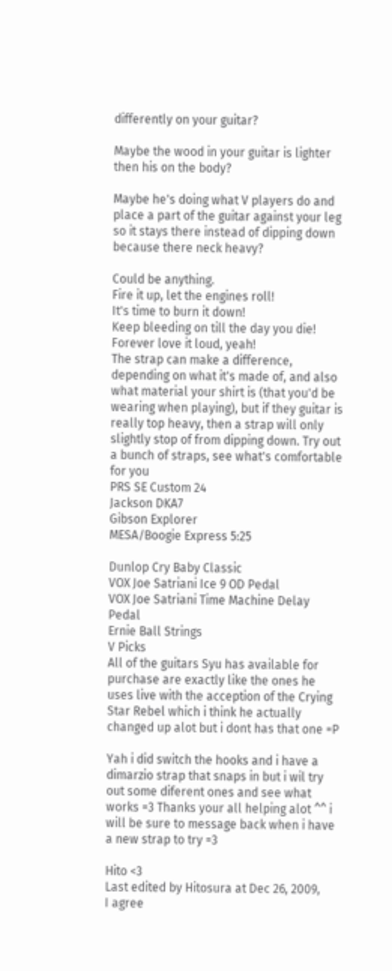differently on your guitar?

Maybe the wood in your guitar is lighter then his on the body?

Maybe he's doing what V players do and place a part of the guitar against your leg so it stays there instead of dipping down because there neck heavy?

Could be anything.
Fire it up, let the engines roll!
It's time to burn it down!
Keep bleeding on till the day you die!
Forever love it loud, yeah!
The strap can make a difference, depending on what it's made of, and also what material your shirt is (that you'd be wearing when playing), but if they guitar is really top heavy, then a strap will only slightly stop of from dipping down. Try out a bunch of straps, see what's comfortable for you
PRS SE Custom 24
Jackson DKA7
Gibson Explorer
MESA/Boogie Express 5:25

Dunlop Cry Baby Classic
VOX Joe Satriani Ice 9 OD Pedal
VOX Joe Satriani Time Machine Delay Pedal
Ernie Ball Strings
V Picks
All of the guitars Syu has available for purchase are exactly like the ones he uses live with the acception of the Crying Star Rebel which i think he actually changed up alot but i dont has that one =P

Yah i did switch the hooks and i have a dimarzio strap that snaps in but i wil try out some diferent ones and see what works =3 Thanks your all helping alot ^^ i will be sure to message back when i have a new strap to try =3

Hito <3
Last edited by Hitosura at Dec 26, 2009,
I agree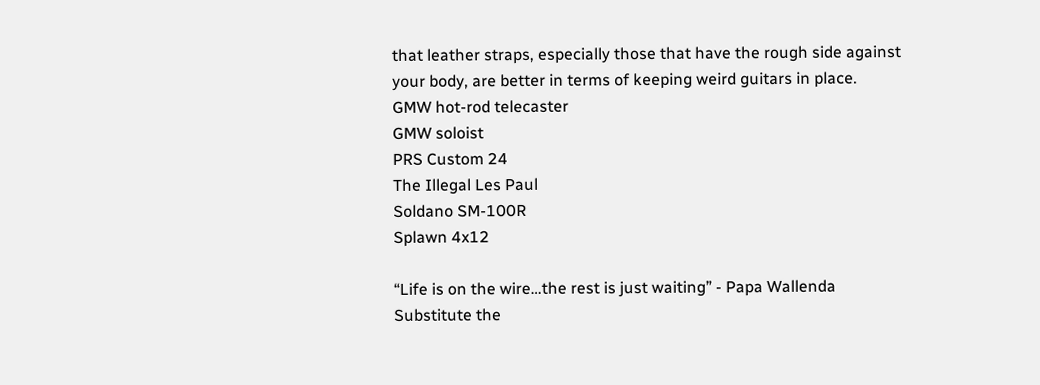that leather straps, especially those that have the rough side against your body, are better in terms of keeping weird guitars in place.
GMW hot-rod telecaster
GMW soloist
PRS Custom 24
The Illegal Les Paul
Soldano SM-100R
Splawn 4x12

“Life is on the wire…the rest is just waiting” - Papa Wallenda
Substitute the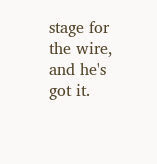stage for the wire, and he's got it.